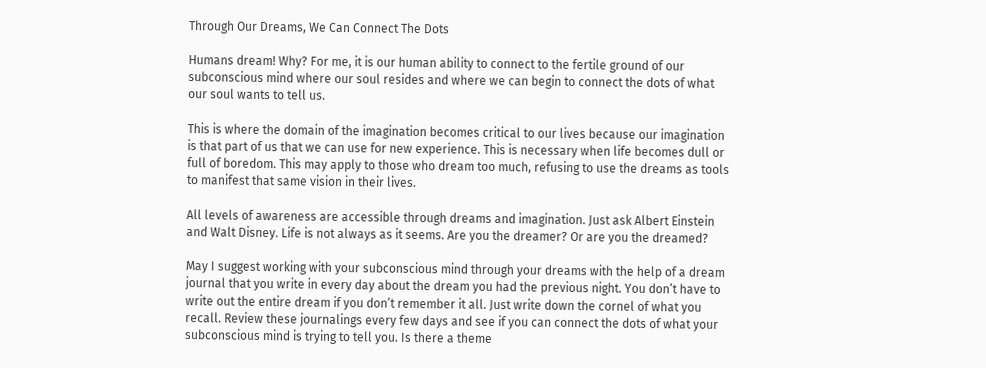Through Our Dreams, We Can Connect The Dots

Humans dream! Why? For me, it is our human ability to connect to the fertile ground of our subconscious mind where our soul resides and where we can begin to connect the dots of what our soul wants to tell us.

This is where the domain of the imagination becomes critical to our lives because our imagination is that part of us that we can use for new experience. This is necessary when life becomes dull or full of boredom. This may apply to those who dream too much, refusing to use the dreams as tools to manifest that same vision in their lives.

All levels of awareness are accessible through dreams and imagination. Just ask Albert Einstein and Walt Disney. Life is not always as it seems. Are you the dreamer? Or are you the dreamed?

May I suggest working with your subconscious mind through your dreams with the help of a dream journal that you write in every day about the dream you had the previous night. You don’t have to write out the entire dream if you don’t remember it all. Just write down the cornel of what you recall. Review these journalings every few days and see if you can connect the dots of what your subconscious mind is trying to tell you. Is there a theme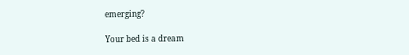emerging?

Your bed is a dream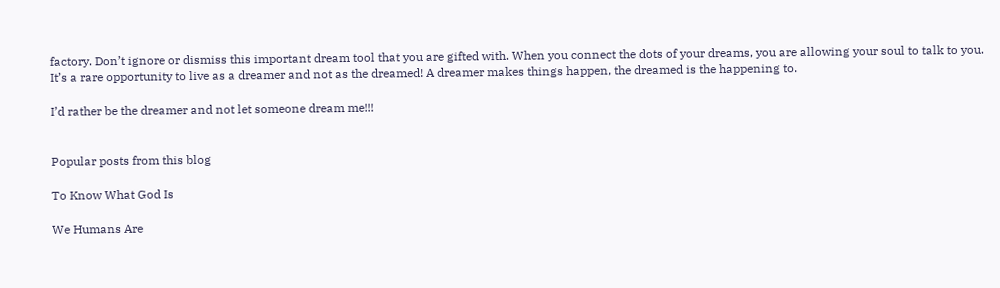factory. Don’t ignore or dismiss this important dream tool that you are gifted with. When you connect the dots of your dreams, you are allowing your soul to talk to you. It’s a rare opportunity to live as a dreamer and not as the dreamed! A dreamer makes things happen, the dreamed is the happening to.

I’d rather be the dreamer and not let someone dream me!!!


Popular posts from this blog

To Know What God Is

We Humans Are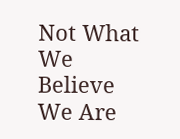Not What We Believe We Are